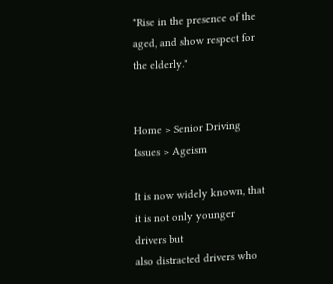"Rise in the presence of the aged, and show respect for the elderly."


Home > Senior Driving Issues > Ageism

It is now widely known, that it is not only younger drivers but
also distracted drivers who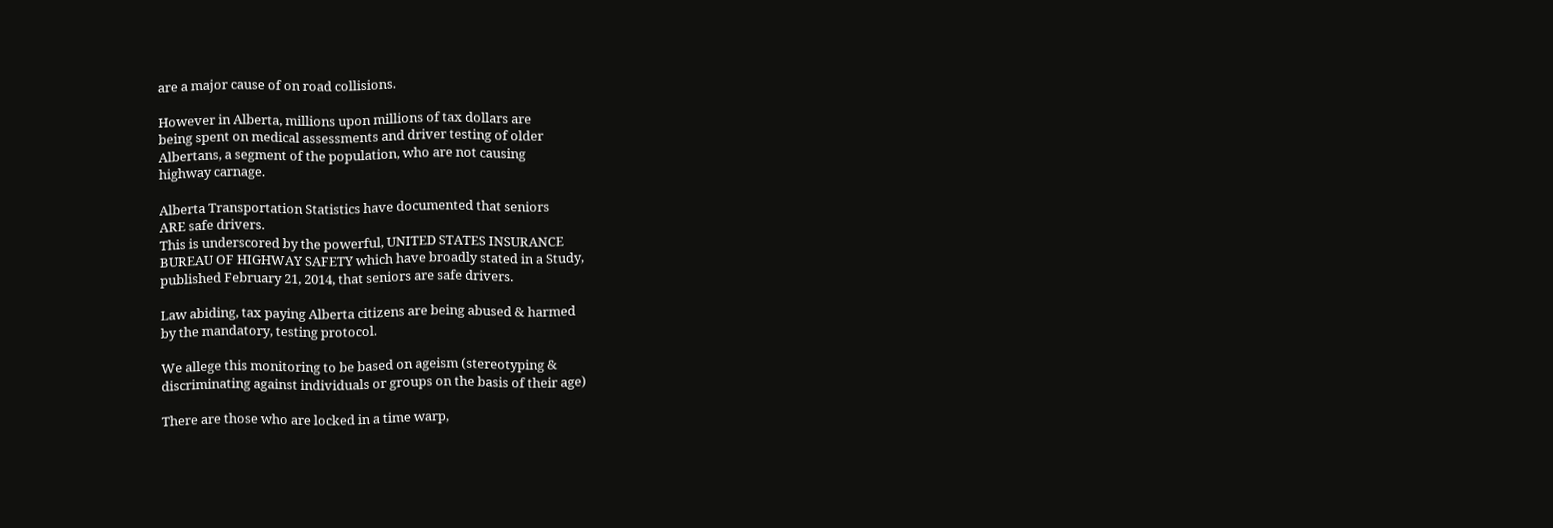are a major cause of on road collisions.

However in Alberta, millions upon millions of tax dollars are
being spent on medical assessments and driver testing of older
Albertans, a segment of the population, who are not causing
highway carnage.

Alberta Transportation Statistics have documented that seniors
ARE safe drivers.
This is underscored by the powerful, UNITED STATES INSURANCE
BUREAU OF HIGHWAY SAFETY which have broadly stated in a Study,
published February 21, 2014, that seniors are safe drivers.

Law abiding, tax paying Alberta citizens are being abused & harmed
by the mandatory, testing protocol.

We allege this monitoring to be based on ageism (stereotyping &
discriminating against individuals or groups on the basis of their age)

There are those who are locked in a time warp,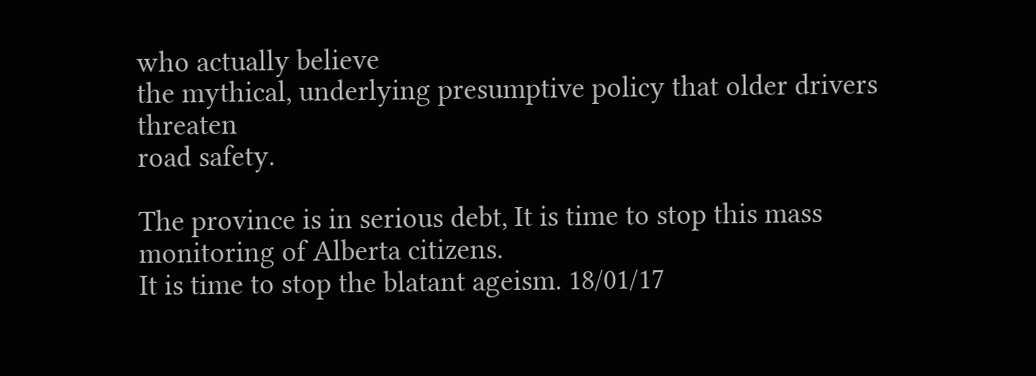who actually believe
the mythical, underlying presumptive policy that older drivers threaten
road safety.

The province is in serious debt, It is time to stop this mass monitoring of Alberta citizens.
It is time to stop the blatant ageism. 18/01/17